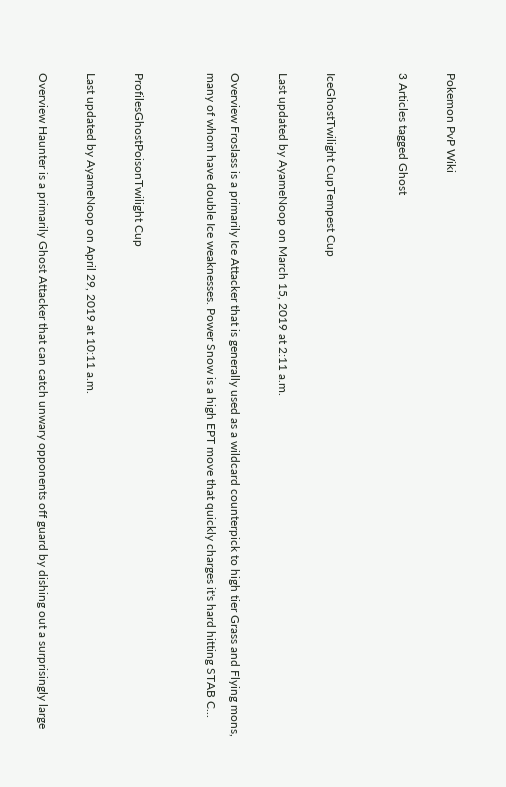Pokemon PvP Wiki

3 Articles tagged Ghost


IceGhostTwilight CupTempest Cup

Last updated by AyameNoop on March 15, 2019 at 2:11 a.m.

Overview Froslass is a primarily Ice Attacker that is generally used as a wildcard counterpick to high tier Grass and Flying mons, many of whom have double Ice weaknesses. Power Snow is a high EPT move that quickly charges it's hard hitting STAB C...


ProfilesGhostPoisonTwilight Cup

Last updated by AyameNoop on April 29, 2019 at 10:11 a.m.

Overview Haunter is a primarily Ghost Attacker that can catch unwary opponents off guard by dishing out a surprisingly large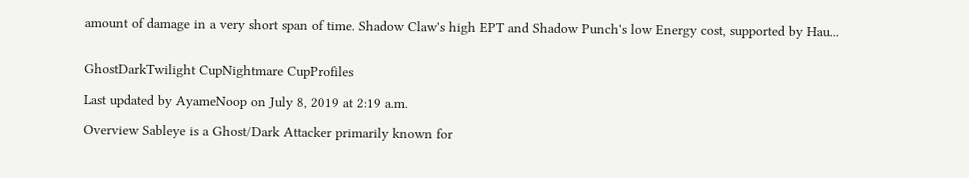amount of damage in a very short span of time. Shadow Claw's high EPT and Shadow Punch's low Energy cost, supported by Hau...


GhostDarkTwilight CupNightmare CupProfiles

Last updated by AyameNoop on July 8, 2019 at 2:19 a.m.

Overview Sableye is a Ghost/Dark Attacker primarily known for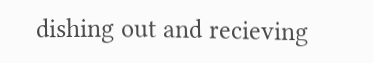dishing out and recieving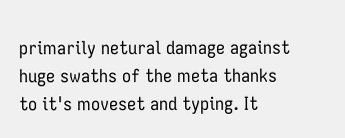primarily netural damage against huge swaths of the meta thanks to it's moveset and typing. It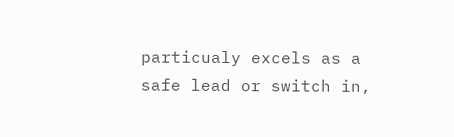particualy excels as a safe lead or switch in,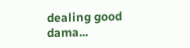dealing good dama...